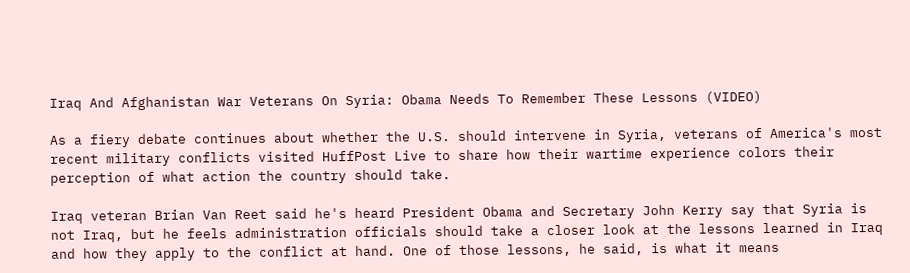Iraq And Afghanistan War Veterans On Syria: Obama Needs To Remember These Lessons (VIDEO)

As a fiery debate continues about whether the U.S. should intervene in Syria, veterans of America's most recent military conflicts visited HuffPost Live to share how their wartime experience colors their perception of what action the country should take.

Iraq veteran Brian Van Reet said he's heard President Obama and Secretary John Kerry say that Syria is not Iraq, but he feels administration officials should take a closer look at the lessons learned in Iraq and how they apply to the conflict at hand. One of those lessons, he said, is what it means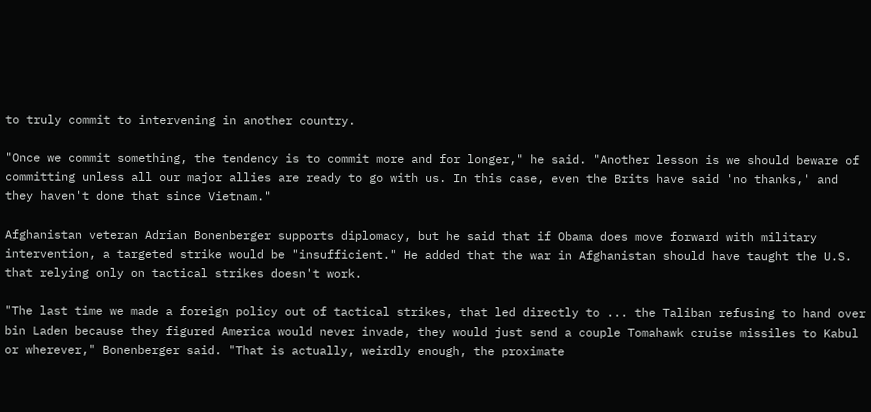to truly commit to intervening in another country.

"Once we commit something, the tendency is to commit more and for longer," he said. "Another lesson is we should beware of committing unless all our major allies are ready to go with us. In this case, even the Brits have said 'no thanks,' and they haven't done that since Vietnam."

Afghanistan veteran Adrian Bonenberger supports diplomacy, but he said that if Obama does move forward with military intervention, a targeted strike would be "insufficient." He added that the war in Afghanistan should have taught the U.S. that relying only on tactical strikes doesn't work.

"The last time we made a foreign policy out of tactical strikes, that led directly to ... the Taliban refusing to hand over bin Laden because they figured America would never invade, they would just send a couple Tomahawk cruise missiles to Kabul or wherever," Bonenberger said. "That is actually, weirdly enough, the proximate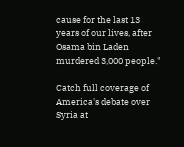cause for the last 13 years of our lives, after Osama bin Laden murdered 3,000 people."

Catch full coverage of America's debate over Syria at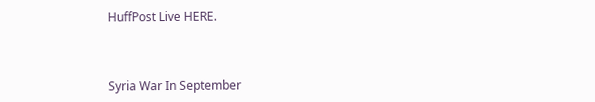HuffPost Live HERE.



Syria War In September